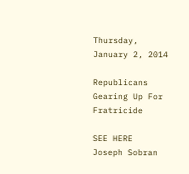Thursday, January 2, 2014

Republicans Gearing Up For Fratricide

SEE HERE  Joseph Sobran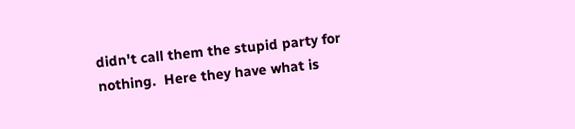didn't call them the stupid party for nothing.  Here they have what is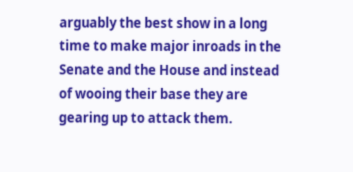arguably the best show in a long time to make major inroads in the Senate and the House and instead of wooing their base they are gearing up to attack them.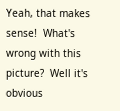Yeah, that makes sense!  What's wrong with this picture?  Well it's obvious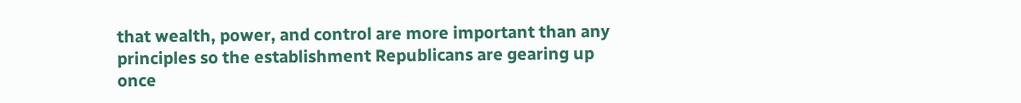that wealth, power, and control are more important than any principles so the establishment Republicans are gearing up once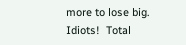more to lose big.  Idiots!  Total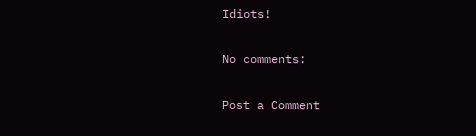Idiots!

No comments:

Post a Comment